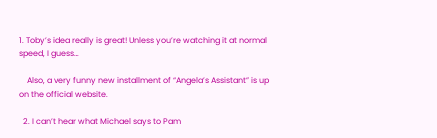1. Toby’s idea really is great! Unless you’re watching it at normal speed, I guess…

    Also, a very funny new installment of “Angela’s Assistant” is up on the official website.

  2. I can’t hear what Michael says to Pam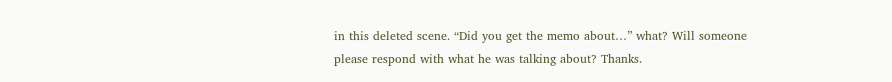in this deleted scene. “Did you get the memo about…” what? Will someone please respond with what he was talking about? Thanks.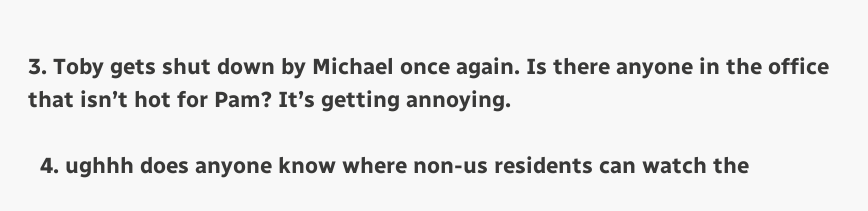3. Toby gets shut down by Michael once again. Is there anyone in the office that isn’t hot for Pam? It’s getting annoying.

  4. ughhh does anyone know where non-us residents can watch the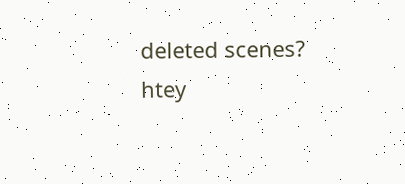deleted scenes? htey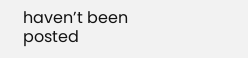haven’t been posted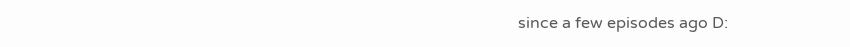since a few episodes ago D: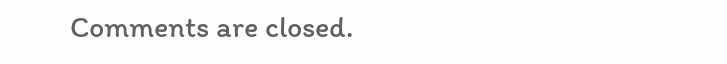Comments are closed.